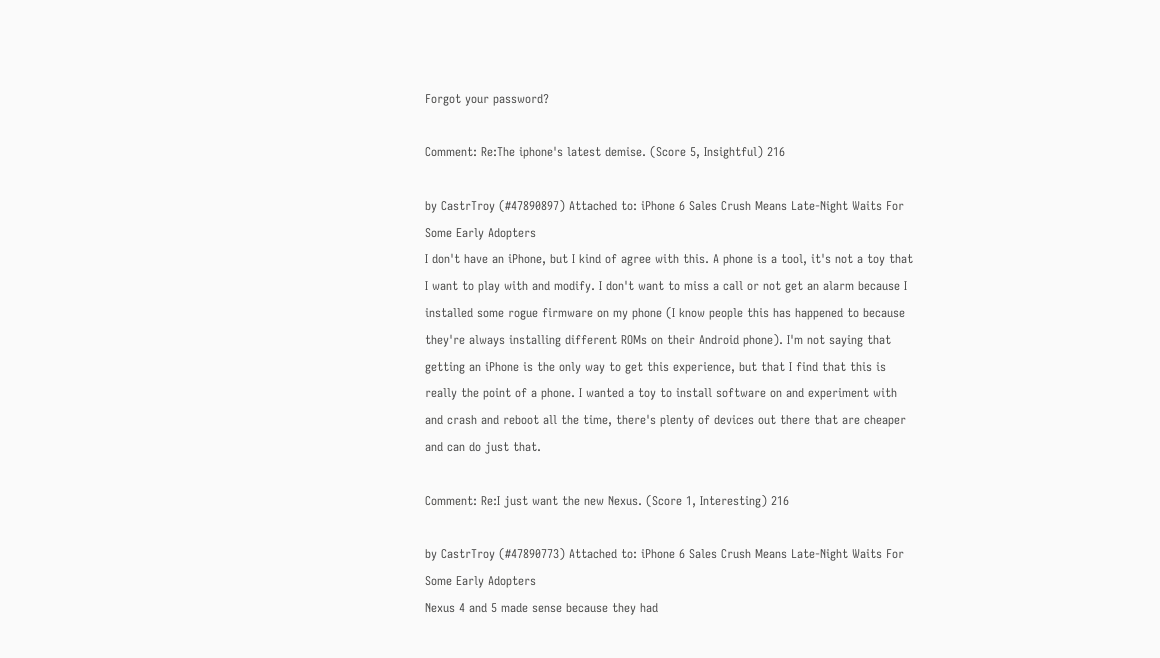Forgot your password?

Comment: Re:The iphone's latest demise. (Score 5, Insightful) 216

by CastrTroy (#47890897) Attached to: iPhone 6 Sales Crush Means Late-Night Waits For Some Early Adopters
I don't have an iPhone, but I kind of agree with this. A phone is a tool, it's not a toy that I want to play with and modify. I don't want to miss a call or not get an alarm because I installed some rogue firmware on my phone (I know people this has happened to because they're always installing different ROMs on their Android phone). I'm not saying that getting an iPhone is the only way to get this experience, but that I find that this is really the point of a phone. I wanted a toy to install software on and experiment with and crash and reboot all the time, there's plenty of devices out there that are cheaper and can do just that.

Comment: Re:I just want the new Nexus. (Score 1, Interesting) 216

by CastrTroy (#47890773) Attached to: iPhone 6 Sales Crush Means Late-Night Waits For Some Early Adopters
Nexus 4 and 5 made sense because they had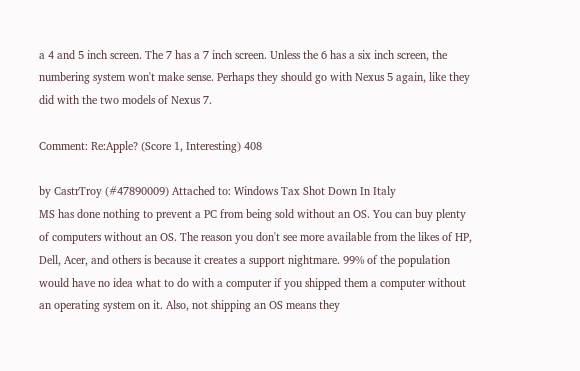a 4 and 5 inch screen. The 7 has a 7 inch screen. Unless the 6 has a six inch screen, the numbering system won't make sense. Perhaps they should go with Nexus 5 again, like they did with the two models of Nexus 7.

Comment: Re:Apple? (Score 1, Interesting) 408

by CastrTroy (#47890009) Attached to: Windows Tax Shot Down In Italy
MS has done nothing to prevent a PC from being sold without an OS. You can buy plenty of computers without an OS. The reason you don't see more available from the likes of HP, Dell, Acer, and others is because it creates a support nightmare. 99% of the population would have no idea what to do with a computer if you shipped them a computer without an operating system on it. Also, not shipping an OS means they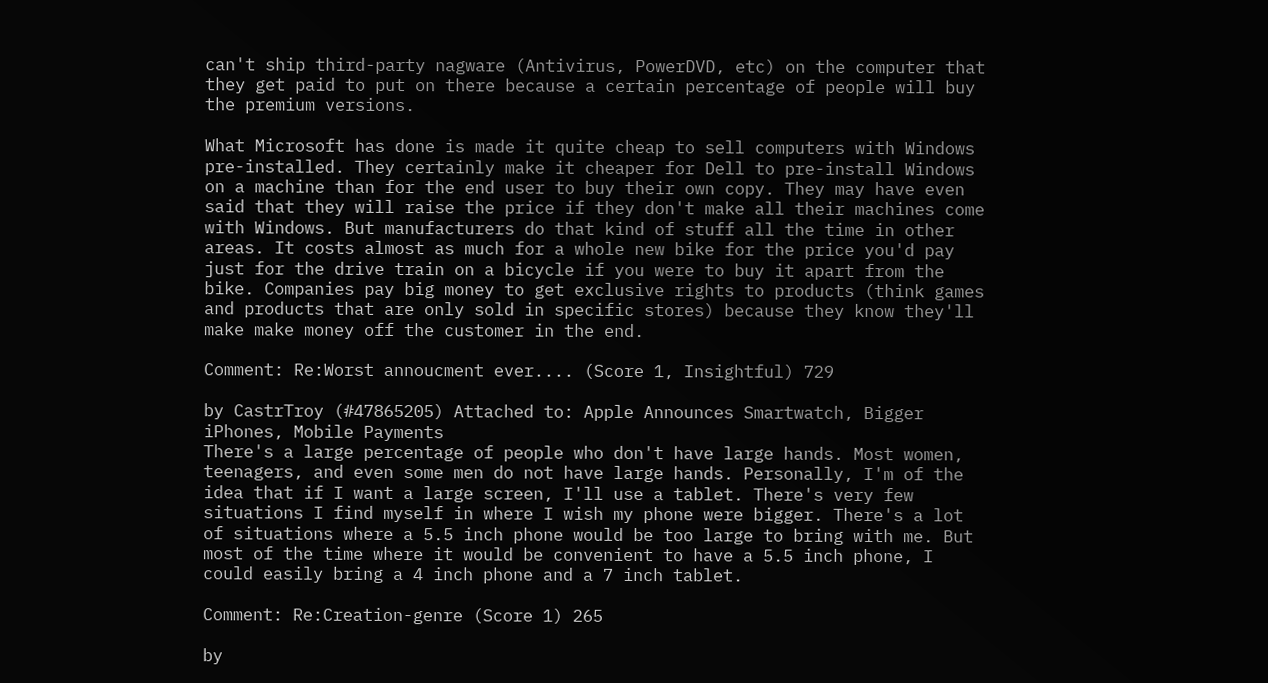can't ship third-party nagware (Antivirus, PowerDVD, etc) on the computer that they get paid to put on there because a certain percentage of people will buy the premium versions.

What Microsoft has done is made it quite cheap to sell computers with Windows pre-installed. They certainly make it cheaper for Dell to pre-install Windows on a machine than for the end user to buy their own copy. They may have even said that they will raise the price if they don't make all their machines come with Windows. But manufacturers do that kind of stuff all the time in other areas. It costs almost as much for a whole new bike for the price you'd pay just for the drive train on a bicycle if you were to buy it apart from the bike. Companies pay big money to get exclusive rights to products (think games and products that are only sold in specific stores) because they know they'll make make money off the customer in the end.

Comment: Re:Worst annoucment ever.... (Score 1, Insightful) 729

by CastrTroy (#47865205) Attached to: Apple Announces Smartwatch, Bigger iPhones, Mobile Payments
There's a large percentage of people who don't have large hands. Most women, teenagers, and even some men do not have large hands. Personally, I'm of the idea that if I want a large screen, I'll use a tablet. There's very few situations I find myself in where I wish my phone were bigger. There's a lot of situations where a 5.5 inch phone would be too large to bring with me. But most of the time where it would be convenient to have a 5.5 inch phone, I could easily bring a 4 inch phone and a 7 inch tablet.

Comment: Re:Creation-genre (Score 1) 265

by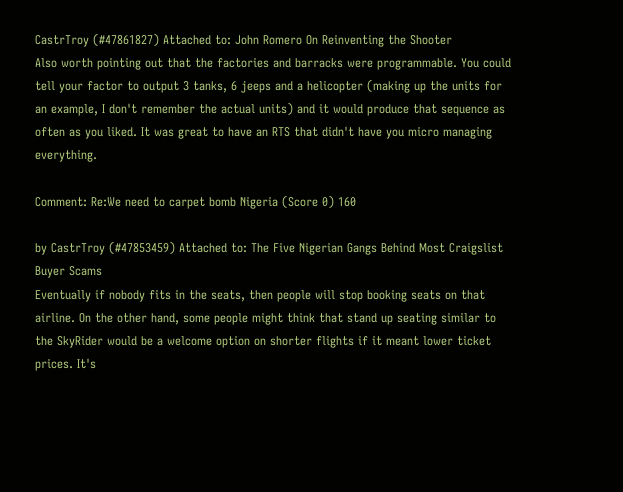CastrTroy (#47861827) Attached to: John Romero On Reinventing the Shooter
Also worth pointing out that the factories and barracks were programmable. You could tell your factor to output 3 tanks, 6 jeeps and a helicopter (making up the units for an example, I don't remember the actual units) and it would produce that sequence as often as you liked. It was great to have an RTS that didn't have you micro managing everything.

Comment: Re:We need to carpet bomb Nigeria (Score 0) 160

by CastrTroy (#47853459) Attached to: The Five Nigerian Gangs Behind Most Craigslist Buyer Scams
Eventually if nobody fits in the seats, then people will stop booking seats on that airline. On the other hand, some people might think that stand up seating similar to the SkyRider would be a welcome option on shorter flights if it meant lower ticket prices. It's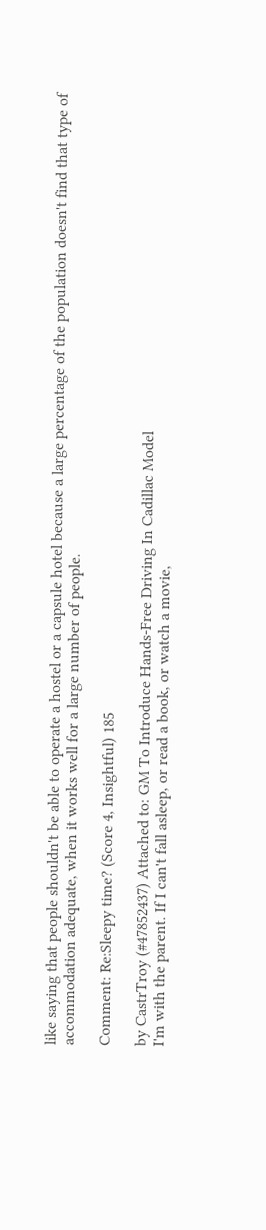like saying that people shouldn't be able to operate a hostel or a capsule hotel because a large percentage of the population doesn't find that type of accommodation adequate, when it works well for a large number of people.

Comment: Re:Sleepy time? (Score 4, Insightful) 185

by CastrTroy (#47852437) Attached to: GM To Introduce Hands-Free Driving In Cadillac Model
I'm with the parent. If I can't fall asleep, or read a book, or watch a movie,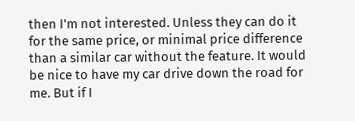then I'm not interested. Unless they can do it for the same price, or minimal price difference than a similar car without the feature. It would be nice to have my car drive down the road for me. But if I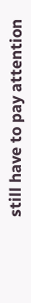still have to pay attention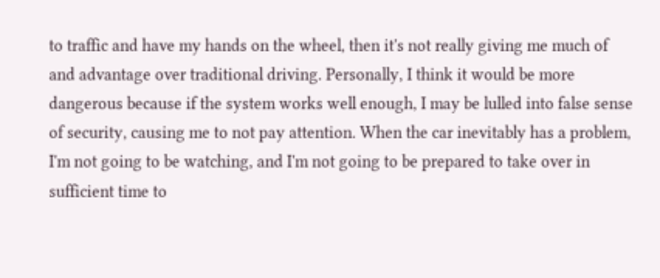to traffic and have my hands on the wheel, then it's not really giving me much of and advantage over traditional driving. Personally, I think it would be more dangerous because if the system works well enough, I may be lulled into false sense of security, causing me to not pay attention. When the car inevitably has a problem, I'm not going to be watching, and I'm not going to be prepared to take over in sufficient time to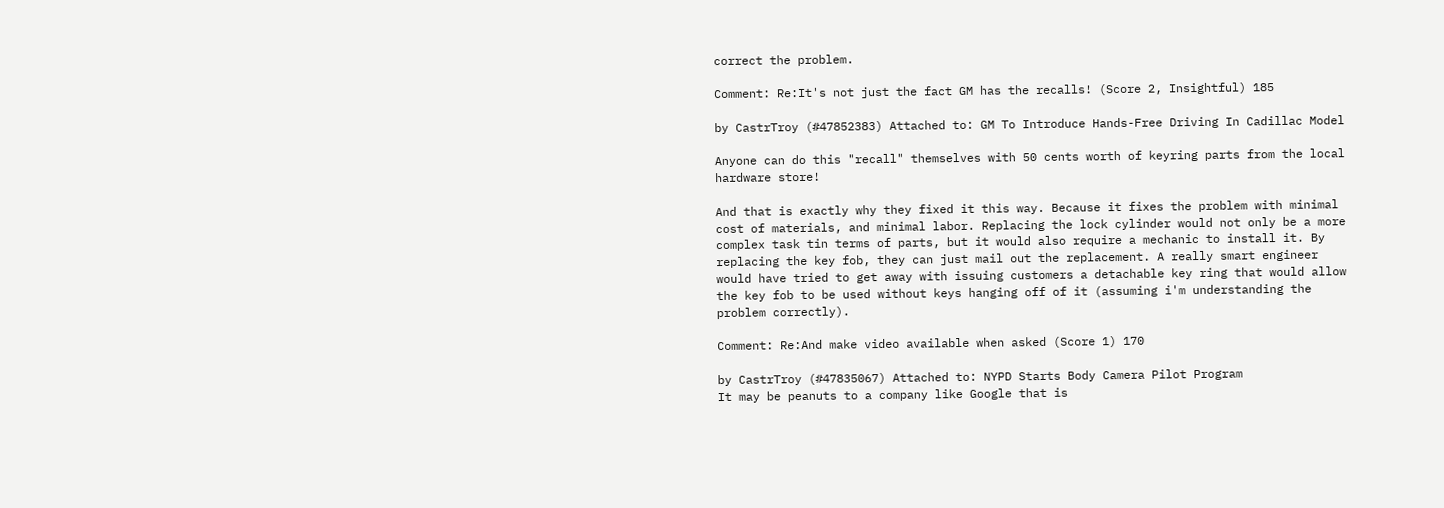correct the problem.

Comment: Re:It's not just the fact GM has the recalls! (Score 2, Insightful) 185

by CastrTroy (#47852383) Attached to: GM To Introduce Hands-Free Driving In Cadillac Model

Anyone can do this "recall" themselves with 50 cents worth of keyring parts from the local hardware store!

And that is exactly why they fixed it this way. Because it fixes the problem with minimal cost of materials, and minimal labor. Replacing the lock cylinder would not only be a more complex task tin terms of parts, but it would also require a mechanic to install it. By replacing the key fob, they can just mail out the replacement. A really smart engineer would have tried to get away with issuing customers a detachable key ring that would allow the key fob to be used without keys hanging off of it (assuming i'm understanding the problem correctly).

Comment: Re:And make video available when asked (Score 1) 170

by CastrTroy (#47835067) Attached to: NYPD Starts Body Camera Pilot Program
It may be peanuts to a company like Google that is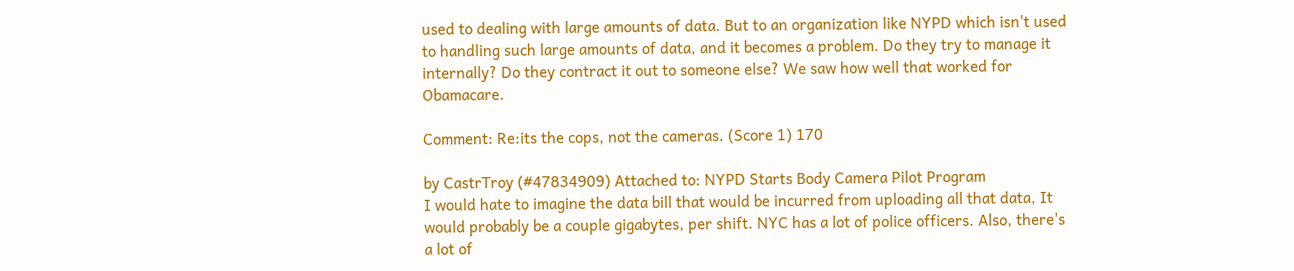used to dealing with large amounts of data. But to an organization like NYPD which isn't used to handling such large amounts of data, and it becomes a problem. Do they try to manage it internally? Do they contract it out to someone else? We saw how well that worked for Obamacare.

Comment: Re:its the cops, not the cameras. (Score 1) 170

by CastrTroy (#47834909) Attached to: NYPD Starts Body Camera Pilot Program
I would hate to imagine the data bill that would be incurred from uploading all that data, It would probably be a couple gigabytes, per shift. NYC has a lot of police officers. Also, there's a lot of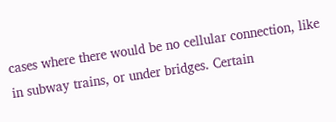cases where there would be no cellular connection, like in subway trains, or under bridges. Certain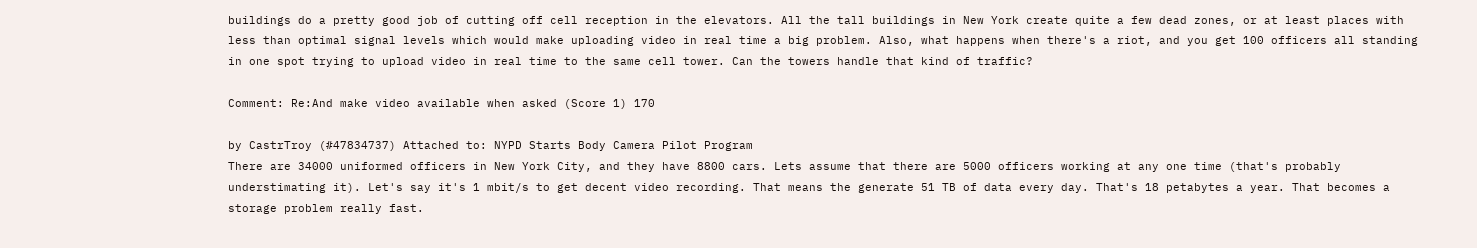buildings do a pretty good job of cutting off cell reception in the elevators. All the tall buildings in New York create quite a few dead zones, or at least places with less than optimal signal levels which would make uploading video in real time a big problem. Also, what happens when there's a riot, and you get 100 officers all standing in one spot trying to upload video in real time to the same cell tower. Can the towers handle that kind of traffic?

Comment: Re:And make video available when asked (Score 1) 170

by CastrTroy (#47834737) Attached to: NYPD Starts Body Camera Pilot Program
There are 34000 uniformed officers in New York City, and they have 8800 cars. Lets assume that there are 5000 officers working at any one time (that's probably understimating it). Let's say it's 1 mbit/s to get decent video recording. That means the generate 51 TB of data every day. That's 18 petabytes a year. That becomes a storage problem really fast.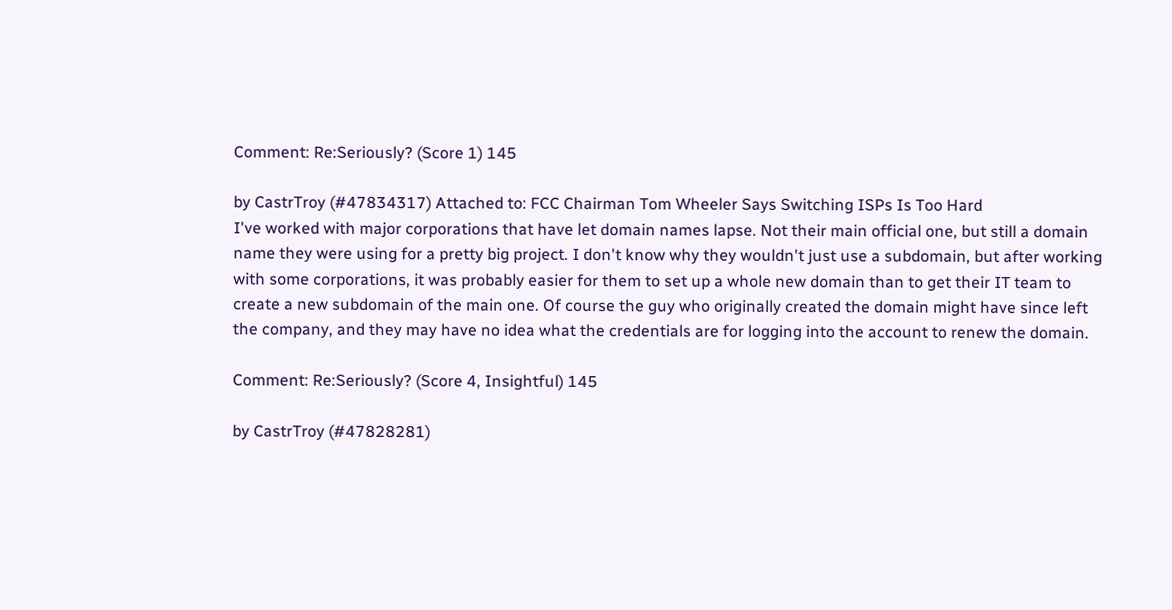Comment: Re:Seriously? (Score 1) 145

by CastrTroy (#47834317) Attached to: FCC Chairman Tom Wheeler Says Switching ISPs Is Too Hard
I've worked with major corporations that have let domain names lapse. Not their main official one, but still a domain name they were using for a pretty big project. I don't know why they wouldn't just use a subdomain, but after working with some corporations, it was probably easier for them to set up a whole new domain than to get their IT team to create a new subdomain of the main one. Of course the guy who originally created the domain might have since left the company, and they may have no idea what the credentials are for logging into the account to renew the domain.

Comment: Re:Seriously? (Score 4, Insightful) 145

by CastrTroy (#47828281)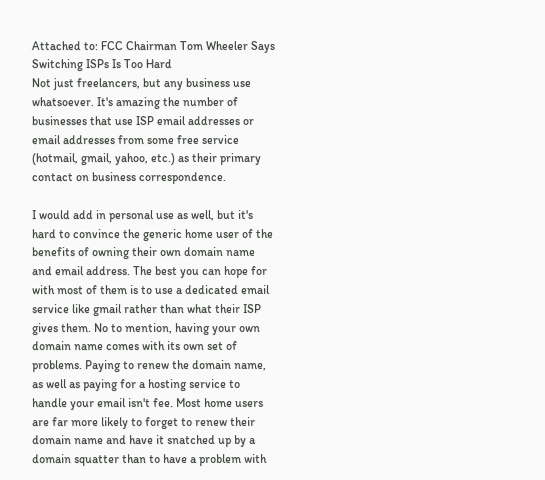Attached to: FCC Chairman Tom Wheeler Says Switching ISPs Is Too Hard
Not just freelancers, but any business use whatsoever. It's amazing the number of businesses that use ISP email addresses or email addresses from some free service (hotmail, gmail, yahoo, etc.) as their primary contact on business correspondence.

I would add in personal use as well, but it's hard to convince the generic home user of the benefits of owning their own domain name and email address. The best you can hope for with most of them is to use a dedicated email service like gmail rather than what their ISP gives them. No to mention, having your own domain name comes with its own set of problems. Paying to renew the domain name, as well as paying for a hosting service to handle your email isn't fee. Most home users are far more likely to forget to renew their domain name and have it snatched up by a domain squatter than to have a problem with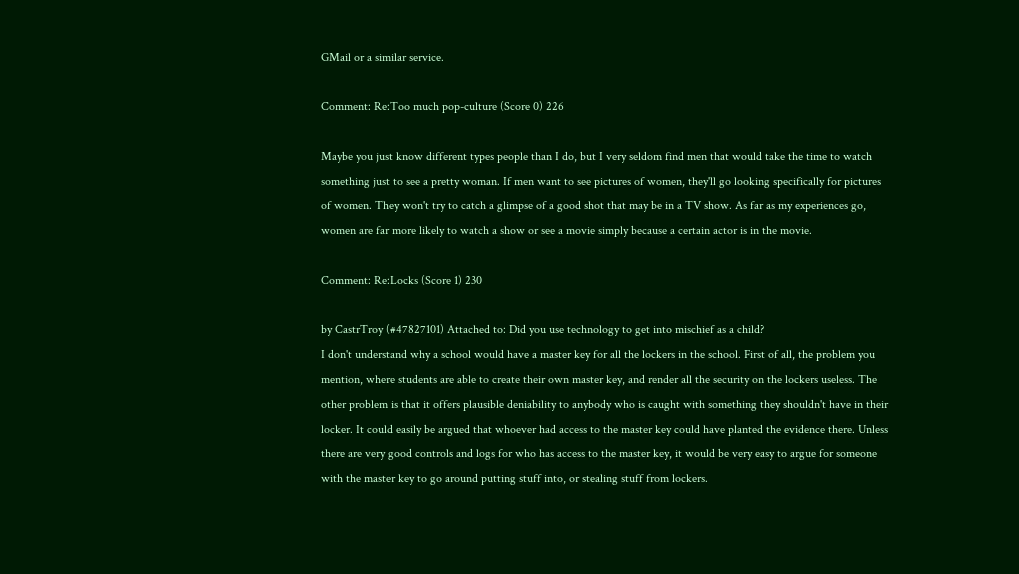GMail or a similar service.

Comment: Re:Too much pop-culture (Score 0) 226

Maybe you just know different types people than I do, but I very seldom find men that would take the time to watch something just to see a pretty woman. If men want to see pictures of women, they'll go looking specifically for pictures of women. They won't try to catch a glimpse of a good shot that may be in a TV show. As far as my experiences go, women are far more likely to watch a show or see a movie simply because a certain actor is in the movie.

Comment: Re:Locks (Score 1) 230

by CastrTroy (#47827101) Attached to: Did you use technology to get into mischief as a child?
I don't understand why a school would have a master key for all the lockers in the school. First of all, the problem you mention, where students are able to create their own master key, and render all the security on the lockers useless. The other problem is that it offers plausible deniability to anybody who is caught with something they shouldn't have in their locker. It could easily be argued that whoever had access to the master key could have planted the evidence there. Unless there are very good controls and logs for who has access to the master key, it would be very easy to argue for someone with the master key to go around putting stuff into, or stealing stuff from lockers.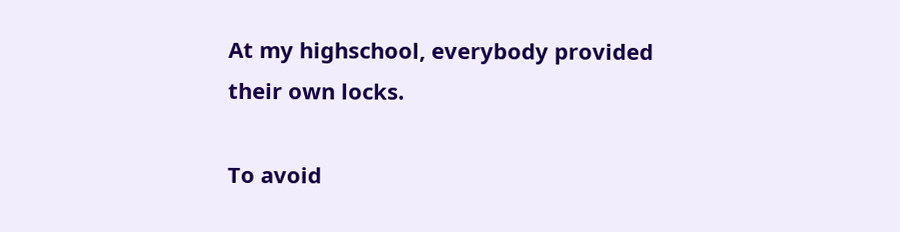At my highschool, everybody provided their own locks.

To avoid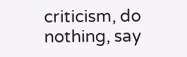criticism, do nothing, say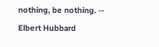nothing, be nothing. -- Elbert Hubbard